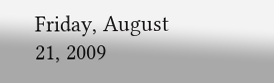Friday, August 21, 2009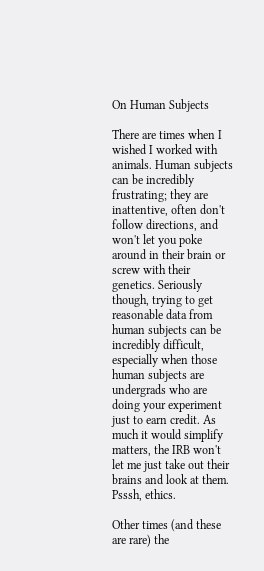On Human Subjects

There are times when I wished I worked with animals. Human subjects can be incredibly frustrating; they are inattentive, often don't follow directions, and won't let you poke around in their brain or screw with their genetics. Seriously though, trying to get reasonable data from human subjects can be incredibly difficult, especially when those human subjects are undergrads who are doing your experiment just to earn credit. As much it would simplify matters, the IRB won't let me just take out their brains and look at them. Psssh, ethics.

Other times (and these are rare) the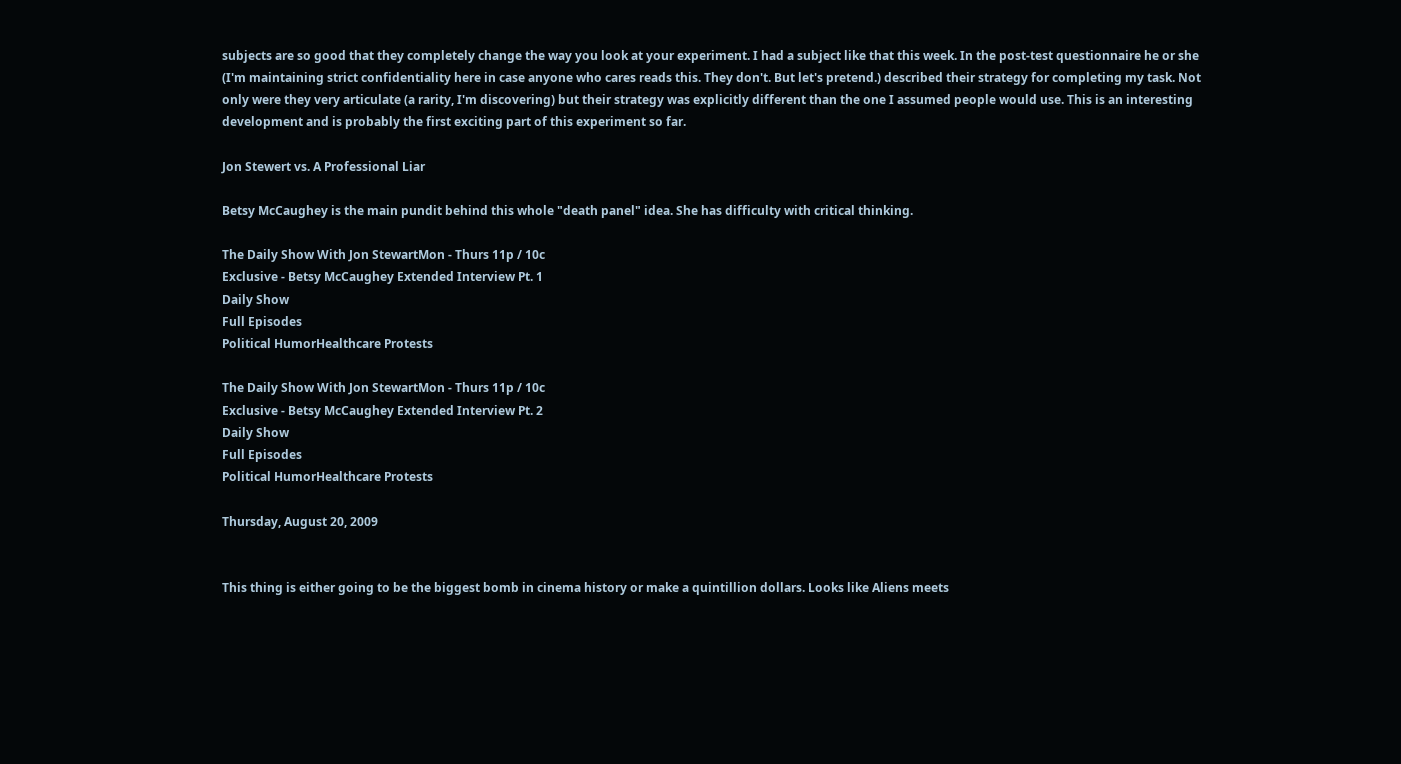subjects are so good that they completely change the way you look at your experiment. I had a subject like that this week. In the post-test questionnaire he or she (I'm maintaining strict confidentiality here in case anyone who cares reads this. They don't. But let's pretend.) described their strategy for completing my task. Not only were they very articulate (a rarity, I'm discovering) but their strategy was explicitly different than the one I assumed people would use. This is an interesting development and is probably the first exciting part of this experiment so far.

Jon Stewert vs. A Professional Liar

Betsy McCaughey is the main pundit behind this whole "death panel" idea. She has difficulty with critical thinking.

The Daily Show With Jon StewartMon - Thurs 11p / 10c
Exclusive - Betsy McCaughey Extended Interview Pt. 1
Daily Show
Full Episodes
Political HumorHealthcare Protests

The Daily Show With Jon StewartMon - Thurs 11p / 10c
Exclusive - Betsy McCaughey Extended Interview Pt. 2
Daily Show
Full Episodes
Political HumorHealthcare Protests

Thursday, August 20, 2009


This thing is either going to be the biggest bomb in cinema history or make a quintillion dollars. Looks like Aliens meets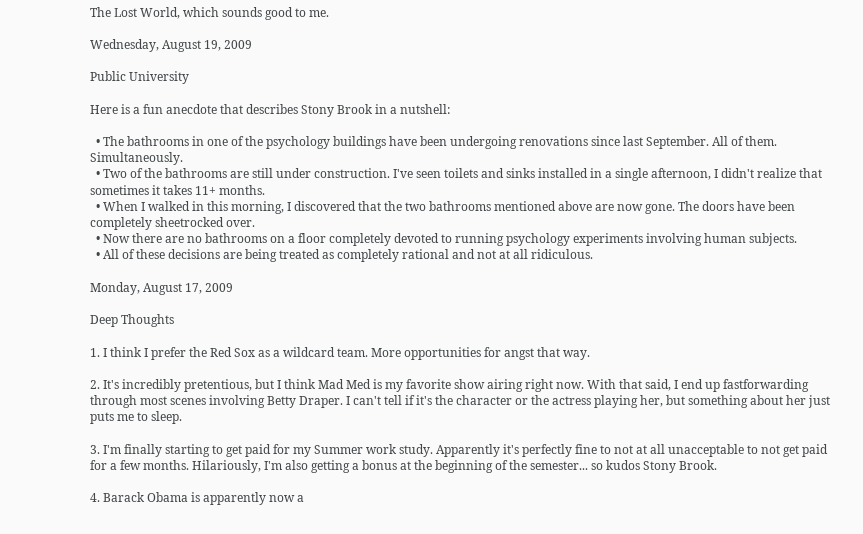The Lost World, which sounds good to me.

Wednesday, August 19, 2009

Public University

Here is a fun anecdote that describes Stony Brook in a nutshell:

  • The bathrooms in one of the psychology buildings have been undergoing renovations since last September. All of them. Simultaneously.
  • Two of the bathrooms are still under construction. I've seen toilets and sinks installed in a single afternoon, I didn't realize that sometimes it takes 11+ months.
  • When I walked in this morning, I discovered that the two bathrooms mentioned above are now gone. The doors have been completely sheetrocked over.
  • Now there are no bathrooms on a floor completely devoted to running psychology experiments involving human subjects.
  • All of these decisions are being treated as completely rational and not at all ridiculous.

Monday, August 17, 2009

Deep Thoughts

1. I think I prefer the Red Sox as a wildcard team. More opportunities for angst that way.

2. It's incredibly pretentious, but I think Mad Med is my favorite show airing right now. With that said, I end up fastforwarding through most scenes involving Betty Draper. I can't tell if it's the character or the actress playing her, but something about her just puts me to sleep.

3. I'm finally starting to get paid for my Summer work study. Apparently it's perfectly fine to not at all unacceptable to not get paid for a few months. Hilariously, I'm also getting a bonus at the beginning of the semester... so kudos Stony Brook.

4. Barack Obama is apparently now a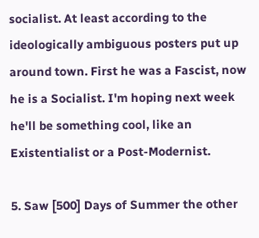socialist. At least according to the ideologically ambiguous posters put up around town. First he was a Fascist, now he is a Socialist. I'm hoping next week he'll be something cool, like an Existentialist or a Post-Modernist.

5. Saw [500] Days of Summer the other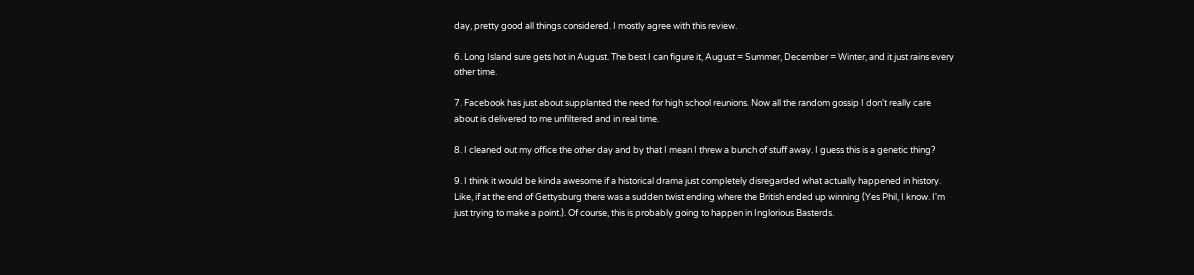day, pretty good all things considered. I mostly agree with this review.

6. Long Island sure gets hot in August. The best I can figure it, August = Summer, December = Winter, and it just rains every other time.

7. Facebook has just about supplanted the need for high school reunions. Now all the random gossip I don't really care about is delivered to me unfiltered and in real time.

8. I cleaned out my office the other day and by that I mean I threw a bunch of stuff away. I guess this is a genetic thing?

9. I think it would be kinda awesome if a historical drama just completely disregarded what actually happened in history. Like, if at the end of Gettysburg there was a sudden twist ending where the British ended up winning (Yes Phil, I know. I'm just trying to make a point.). Of course, this is probably going to happen in Inglorious Basterds.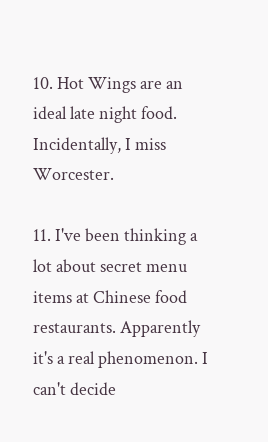10. Hot Wings are an ideal late night food. Incidentally, I miss Worcester.

11. I've been thinking a lot about secret menu items at Chinese food restaurants. Apparently it's a real phenomenon. I can't decide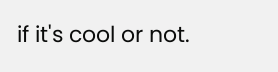if it's cool or not.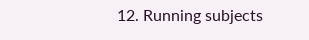12. Running subjects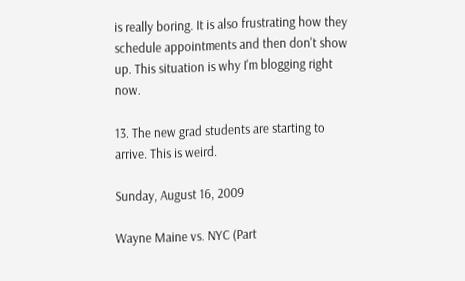is really boring. It is also frustrating how they schedule appointments and then don't show up. This situation is why I'm blogging right now.

13. The new grad students are starting to arrive. This is weird.

Sunday, August 16, 2009

Wayne Maine vs. NYC (Part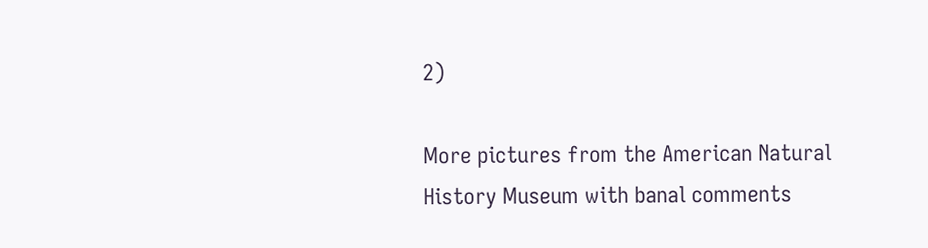2)

More pictures from the American Natural History Museum with banal comments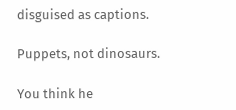disguised as captions.

Puppets, not dinosaurs.

You think he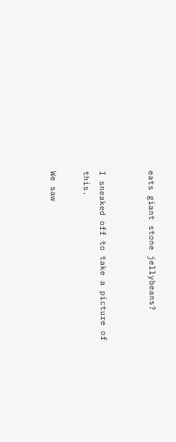eats giant stone jellybeans?


I sneaked off to take a picture of this.

We saw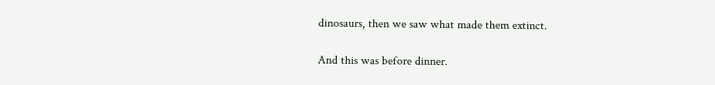dinosaurs, then we saw what made them extinct.

And this was before dinner.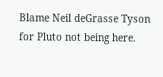Blame Neil deGrasse Tyson for Pluto not being here.